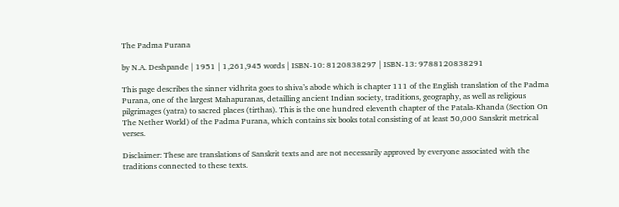The Padma Purana

by N.A. Deshpande | 1951 | 1,261,945 words | ISBN-10: 8120838297 | ISBN-13: 9788120838291

This page describes the sinner vidhrita goes to shiva’s abode which is chapter 111 of the English translation of the Padma Purana, one of the largest Mahapuranas, detailling ancient Indian society, traditions, geography, as well as religious pilgrimages (yatra) to sacred places (tirthas). This is the one hundred eleventh chapter of the Patala-Khanda (Section On The Nether World) of the Padma Purana, which contains six books total consisting of at least 50,000 Sanskrit metrical verses.

Disclaimer: These are translations of Sanskrit texts and are not necessarily approved by everyone associated with the traditions connected to these texts.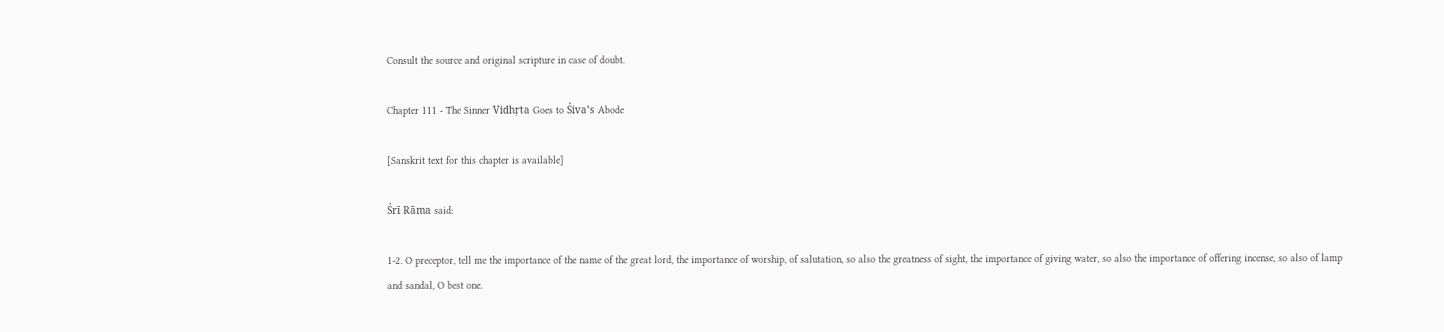Consult the source and original scripture in case of doubt.

Chapter 111 - The Sinner Vidhṛta Goes to Śiva’s Abode

[Sanskrit text for this chapter is available]

Śrī Rāma said:

1-2. O preceptor, tell me the importance of the name of the great lord, the importance of worship, of salutation, so also the greatness of sight, the importance of giving water, so also the importance of offering incense, so also of lamp and sandal, O best one.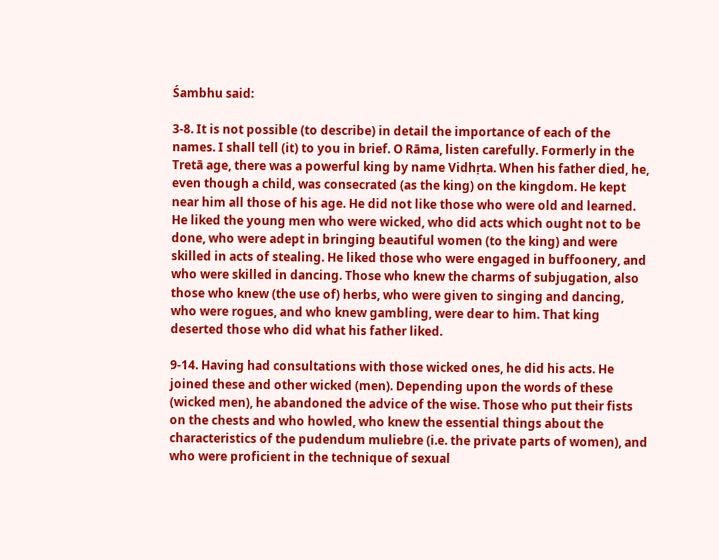Śambhu said:

3-8. It is not possible (to describe) in detail the importance of each of the names. I shall tell (it) to you in brief. O Rāma, listen carefully. Formerly in the Tretā age, there was a powerful king by name Vidhṛta. When his father died, he, even though a child, was consecrated (as the king) on the kingdom. He kept near him all those of his age. He did not like those who were old and learned. He liked the young men who were wicked, who did acts which ought not to be done, who were adept in bringing beautiful women (to the king) and were skilled in acts of stealing. He liked those who were engaged in buffoonery, and who were skilled in dancing. Those who knew the charms of subjugation, also those who knew (the use of) herbs, who were given to singing and dancing, who were rogues, and who knew gambling, were dear to him. That king deserted those who did what his father liked.

9-14. Having had consultations with those wicked ones, he did his acts. He joined these and other wicked (men). Depending upon the words of these (wicked men), he abandoned the advice of the wise. Those who put their fists on the chests and who howled, who knew the essential things about the characteristics of the pudendum muliebre (i.e. the private parts of women), and who were proficient in the technique of sexual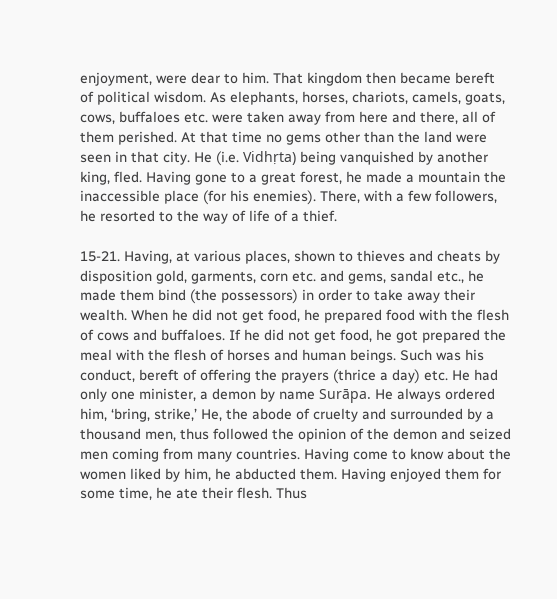enjoyment, were dear to him. That kingdom then became bereft of political wisdom. As elephants, horses, chariots, camels, goats, cows, buffaloes etc. were taken away from here and there, all of them perished. At that time no gems other than the land were seen in that city. He (i.e. Vidhṛta) being vanquished by another king, fled. Having gone to a great forest, he made a mountain the inaccessible place (for his enemies). There, with a few followers, he resorted to the way of life of a thief.

15-21. Having, at various places, shown to thieves and cheats by disposition gold, garments, corn etc. and gems, sandal etc., he made them bind (the possessors) in order to take away their wealth. When he did not get food, he prepared food with the flesh of cows and buffaloes. If he did not get food, he got prepared the meal with the flesh of horses and human beings. Such was his conduct, bereft of offering the prayers (thrice a day) etc. He had only one minister, a demon by name Surāpa. He always ordered him, ‘bring, strike,’ He, the abode of cruelty and surrounded by a thousand men, thus followed the opinion of the demon and seized men coming from many countries. Having come to know about the women liked by him, he abducted them. Having enjoyed them for some time, he ate their flesh. Thus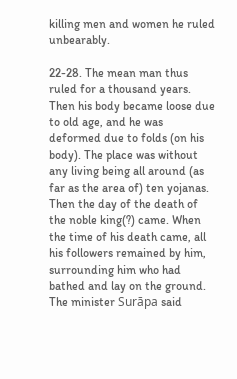killing men and women he ruled unbearably.

22-28. The mean man thus ruled for a thousand years. Then his body became loose due to old age, and he was deformed due to folds (on his body). The place was without any living being all around (as far as the area of) ten yojanas. Then the day of the death of the noble king(?) came. When the time of his death came, all his followers remained by him, surrounding him who had bathed and lay on the ground. The minister Surāpa said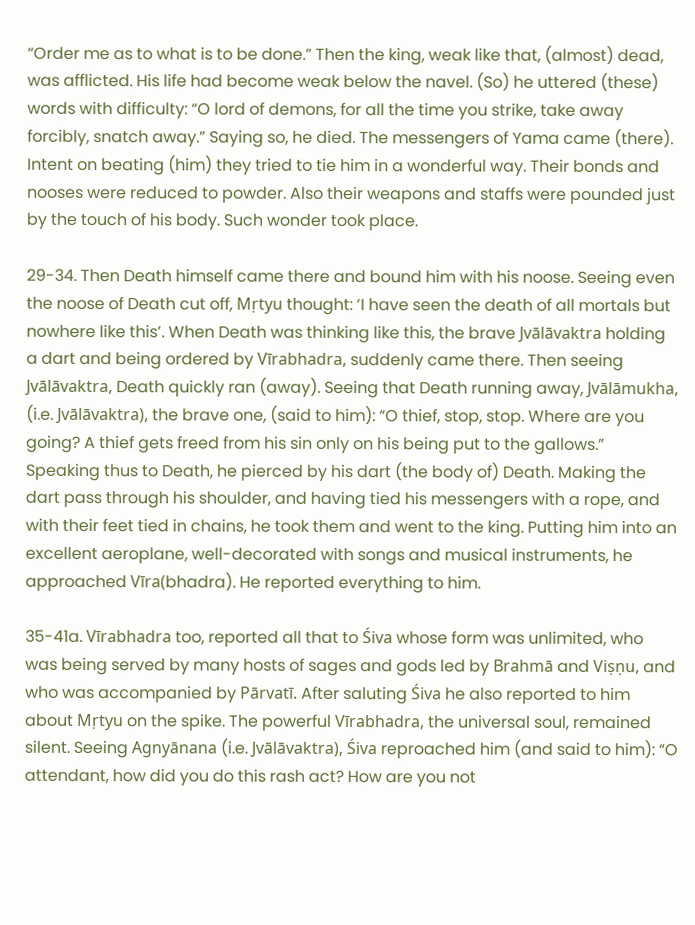“Order me as to what is to be done.” Then the king, weak like that, (almost) dead, was afflicted. His life had become weak below the navel. (So) he uttered (these) words with difficulty: “O lord of demons, for all the time you strike, take away forcibly, snatch away.” Saying so, he died. The messengers of Yama came (there). Intent on beating (him) they tried to tie him in a wonderful way. Their bonds and nooses were reduced to powder. Also their weapons and staffs were pounded just by the touch of his body. Such wonder took place.

29-34. Then Death himself came there and bound him with his noose. Seeing even the noose of Death cut off, Mṛtyu thought: ‘I have seen the death of all mortals but nowhere like this’. When Death was thinking like this, the brave Jvālāvaktra holding a dart and being ordered by Vīrabhadra, suddenly came there. Then seeing Jvālāvaktra, Death quickly ran (away). Seeing that Death running away, Jvālāmukha, (i.e. Jvālāvaktra), the brave one, (said to him): “O thief, stop, stop. Where are you going? A thief gets freed from his sin only on his being put to the gallows.” Speaking thus to Death, he pierced by his dart (the body of) Death. Making the dart pass through his shoulder, and having tied his messengers with a rope, and with their feet tied in chains, he took them and went to the king. Putting him into an excellent aeroplane, well-decorated with songs and musical instruments, he approached Vīra(bhadra). He reported everything to him.

35-41a. Vīrabhadra too, reported all that to Śiva whose form was unlimited, who was being served by many hosts of sages and gods led by Brahmā and Viṣṇu, and who was accompanied by Pārvatī. After saluting Śiva he also reported to him about Mṛtyu on the spike. The powerful Vīrabhadra, the universal soul, remained silent. Seeing Agnyānana (i.e. Jvālāvaktra), Śiva reproached him (and said to him): “O attendant, how did you do this rash act? How are you not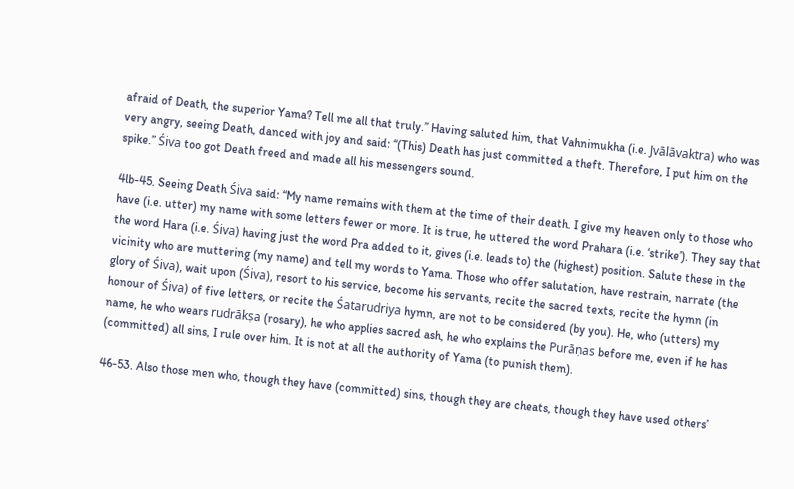afraid of Death, the superior Yama? Tell me all that truly.” Having saluted him, that Vahnimukha (i.e. Jvālāvaktra) who was very angry, seeing Death, danced with joy and said: “(This) Death has just committed a theft. Therefore, I put him on the spike.” Śiva too got Death freed and made all his messengers sound.

4lb-45. Seeing Death Śiva said: “My name remains with them at the time of their death. I give my heaven only to those who have (i.e. utter) my name with some letters fewer or more. It is true, he uttered the word Prahara (i.e. ‘strike’). They say that the word Hara (i.e. Śiva) having just the word Pra added to it, gives (i.e. leads to) the (highest) position. Salute these in the vicinity who are muttering (my name) and tell my words to Yama. Those who offer salutation, have restrain, narrate (the glory of Śiva), wait upon (Śiva), resort to his service, become his servants, recite the sacred texts, recite the hymn (in honour of Śiva) of five letters, or recite the Śatarudriya hymn, are not to be considered (by you). He, who (utters) my name, he who wears rudrākṣa (rosary), he who applies sacred ash, he who explains the Purāṇas before me, even if he has (committed) all sins, I rule over him. It is not at all the authority of Yama (to punish them).

46-53. Also those men who, though they have (committed) sins, though they are cheats, though they have used others’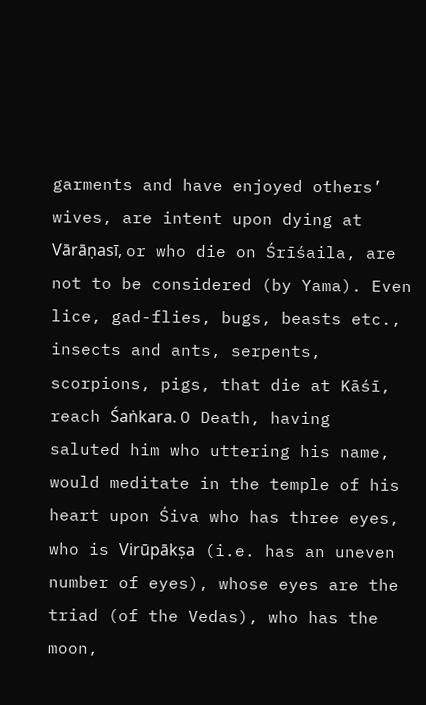garments and have enjoyed others’ wives, are intent upon dying at Vārāṇasī, or who die on Śrīśaila, are not to be considered (by Yama). Even lice, gad-flies, bugs, beasts etc., insects and ants, serpents, scorpions, pigs, that die at Kāśī, reach Śaṅkara. O Death, having saluted him who uttering his name, would meditate in the temple of his heart upon Śiva who has three eyes, who is Virūpākṣa (i.e. has an uneven number of eyes), whose eyes are the triad (of the Vedas), who has the moon,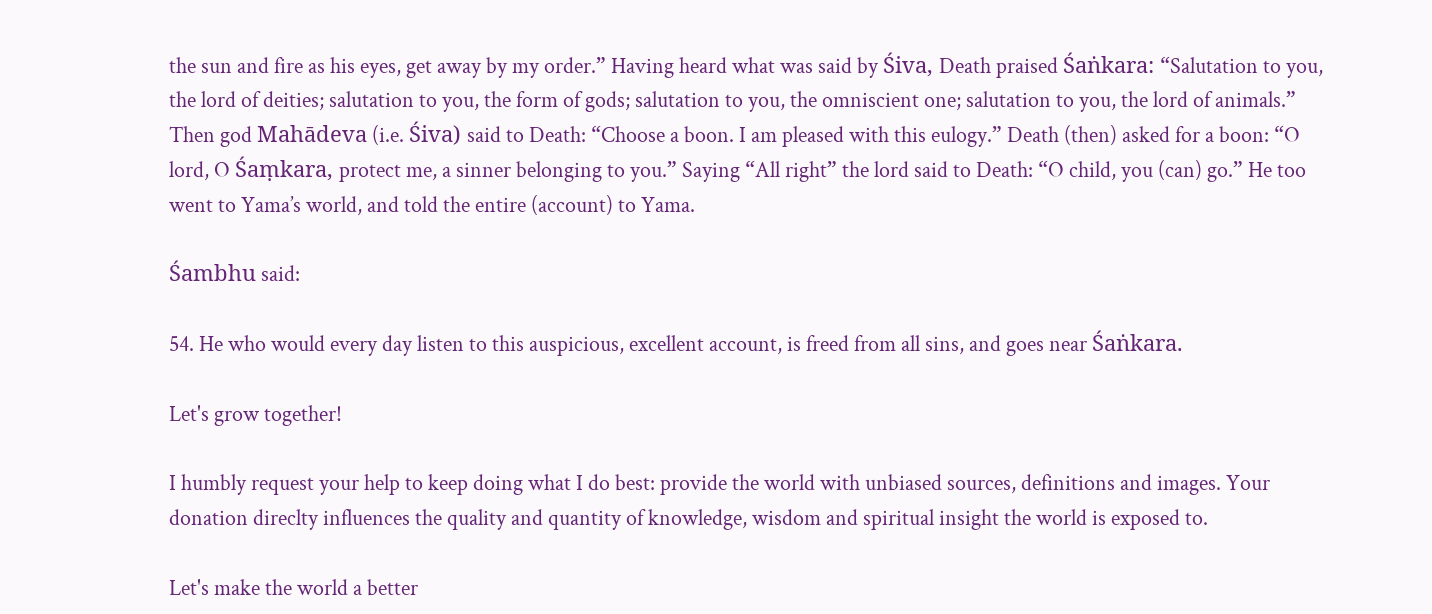the sun and fire as his eyes, get away by my order.” Having heard what was said by Śiva, Death praised Śaṅkara: “Salutation to you, the lord of deities; salutation to you, the form of gods; salutation to you, the omniscient one; salutation to you, the lord of animals.” Then god Mahādeva (i.e. Śiva) said to Death: “Choose a boon. I am pleased with this eulogy.” Death (then) asked for a boon: “O lord, O Śaṃkara, protect me, a sinner belonging to you.” Saying “All right” the lord said to Death: “O child, you (can) go.” He too went to Yama’s world, and told the entire (account) to Yama.

Śambhu said:

54. He who would every day listen to this auspicious, excellent account, is freed from all sins, and goes near Śaṅkara.

Let's grow together!

I humbly request your help to keep doing what I do best: provide the world with unbiased sources, definitions and images. Your donation direclty influences the quality and quantity of knowledge, wisdom and spiritual insight the world is exposed to.

Let's make the world a better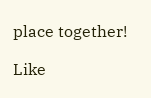place together!

Like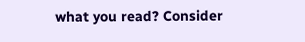what you read? Consider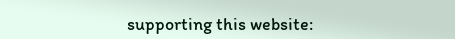supporting this website: